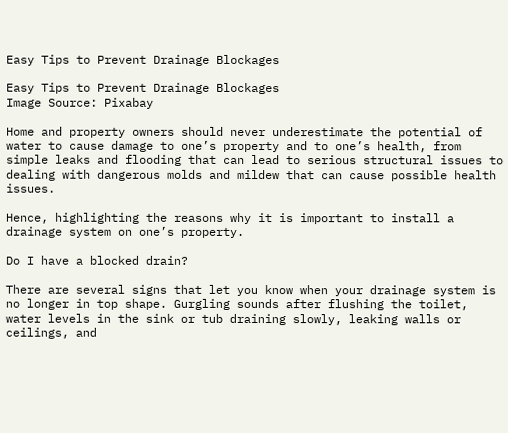Easy Tips to Prevent Drainage Blockages

Easy Tips to Prevent Drainage Blockages
Image Source: Pixabay

Home and property owners should never underestimate the potential of water to cause damage to one’s property and to one’s health, from simple leaks and flooding that can lead to serious structural issues to dealing with dangerous molds and mildew that can cause possible health issues.

Hence, highlighting the reasons why it is important to install a drainage system on one’s property.

Do I have a blocked drain?

There are several signs that let you know when your drainage system is no longer in top shape. Gurgling sounds after flushing the toilet, water levels in the sink or tub draining slowly, leaking walls or ceilings, and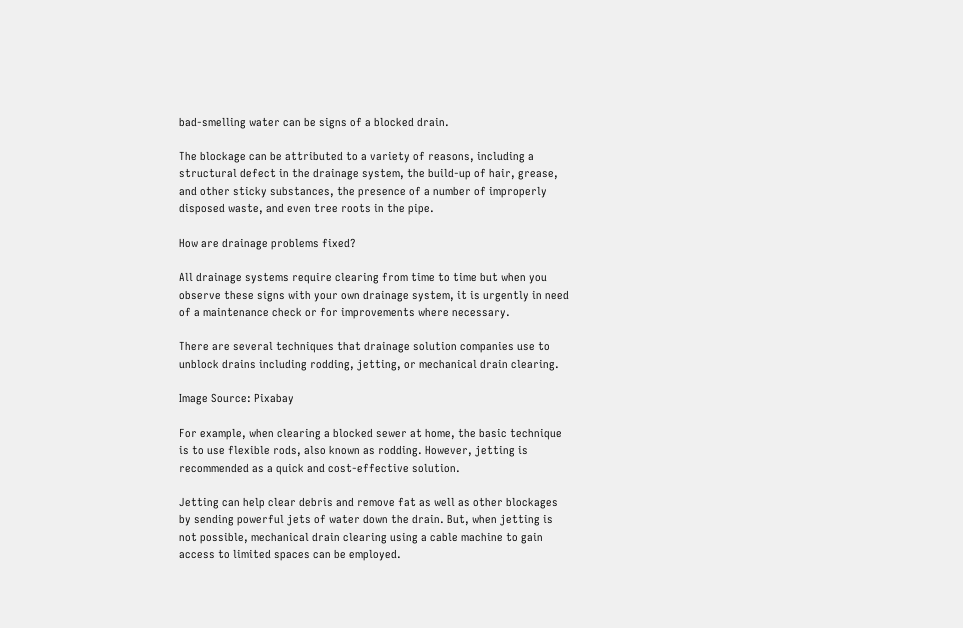bad-smelling water can be signs of a blocked drain.

The blockage can be attributed to a variety of reasons, including a structural defect in the drainage system, the build-up of hair, grease, and other sticky substances, the presence of a number of improperly disposed waste, and even tree roots in the pipe.

How are drainage problems fixed?

All drainage systems require clearing from time to time but when you observe these signs with your own drainage system, it is urgently in need of a maintenance check or for improvements where necessary.

There are several techniques that drainage solution companies use to unblock drains including rodding, jetting, or mechanical drain clearing.

Image Source: Pixabay

For example, when clearing a blocked sewer at home, the basic technique is to use flexible rods, also known as rodding. However, jetting is recommended as a quick and cost-effective solution.

Jetting can help clear debris and remove fat as well as other blockages by sending powerful jets of water down the drain. But, when jetting is not possible, mechanical drain clearing using a cable machine to gain access to limited spaces can be employed.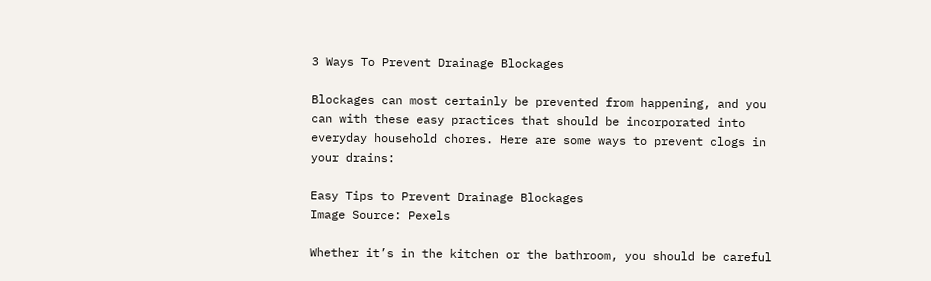3 Ways To Prevent Drainage Blockages

Blockages can most certainly be prevented from happening, and you can with these easy practices that should be incorporated into everyday household chores. Here are some ways to prevent clogs in your drains:

Easy Tips to Prevent Drainage Blockages
Image Source: Pexels

Whether it’s in the kitchen or the bathroom, you should be careful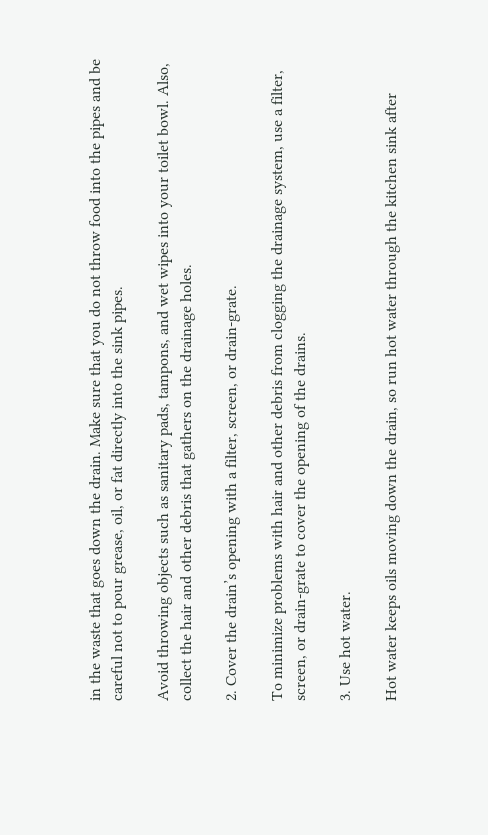in the waste that goes down the drain. Make sure that you do not throw food into the pipes and be careful not to pour grease, oil, or fat directly into the sink pipes.

Avoid throwing objects such as sanitary pads, tampons, and wet wipes into your toilet bowl. Also, collect the hair and other debris that gathers on the drainage holes.

2. Cover the drain’s opening with a filter, screen, or drain-grate.

To minimize problems with hair and other debris from clogging the drainage system, use a filter, screen, or drain-grate to cover the opening of the drains.

3. Use hot water.

Hot water keeps oils moving down the drain, so run hot water through the kitchen sink after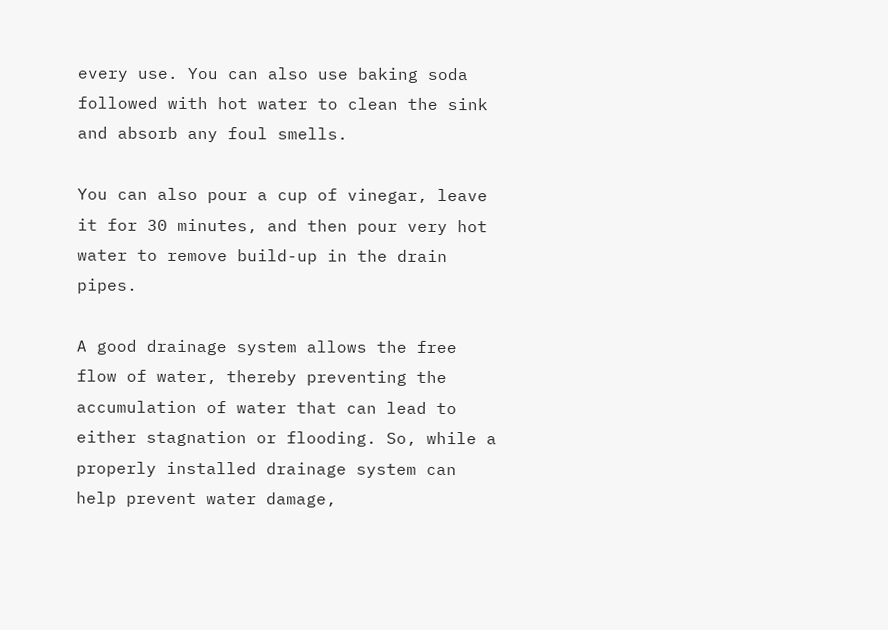every use. You can also use baking soda followed with hot water to clean the sink and absorb any foul smells.

You can also pour a cup of vinegar, leave it for 30 minutes, and then pour very hot water to remove build-up in the drain pipes.

A good drainage system allows the free flow of water, thereby preventing the accumulation of water that can lead to either stagnation or flooding. So, while a properly installed drainage system can help prevent water damage,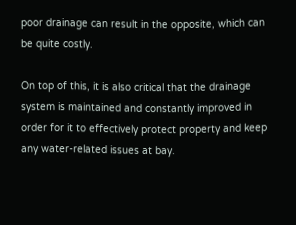poor drainage can result in the opposite, which can be quite costly.

On top of this, it is also critical that the drainage system is maintained and constantly improved in order for it to effectively protect property and keep any water-related issues at bay.